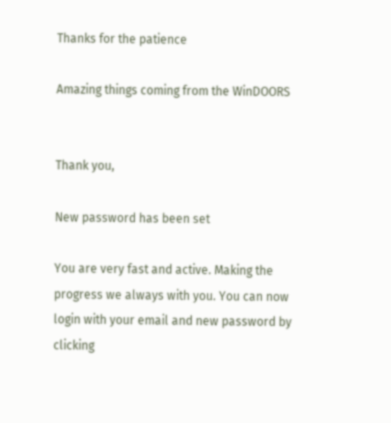Thanks for the patience

Amazing things coming from the WinDOORS


Thank you,

New password has been set

You are very fast and active. Making the progress we always with you. You can now login with your email and new password by clicking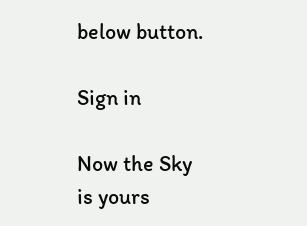below button.

Sign in

Now the Sky
is yours